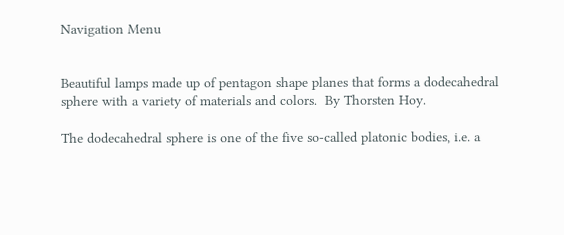Navigation Menu


Beautiful lamps made up of pentagon shape planes that forms a dodecahedral sphere with a variety of materials and colors.  By Thorsten Hoy.

The dodecahedral sphere is one of the five so-called platonic bodies, i.e. a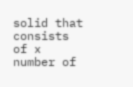solid that consists of x number of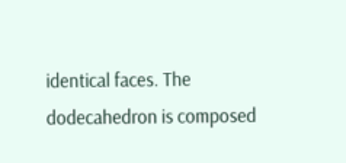identical faces. The dodecahedron is composed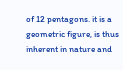of 12 pentagons. it is a geometric figure, is thus inherent in nature and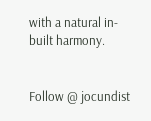with a natural in-built harmony.


Follow @ jocundist